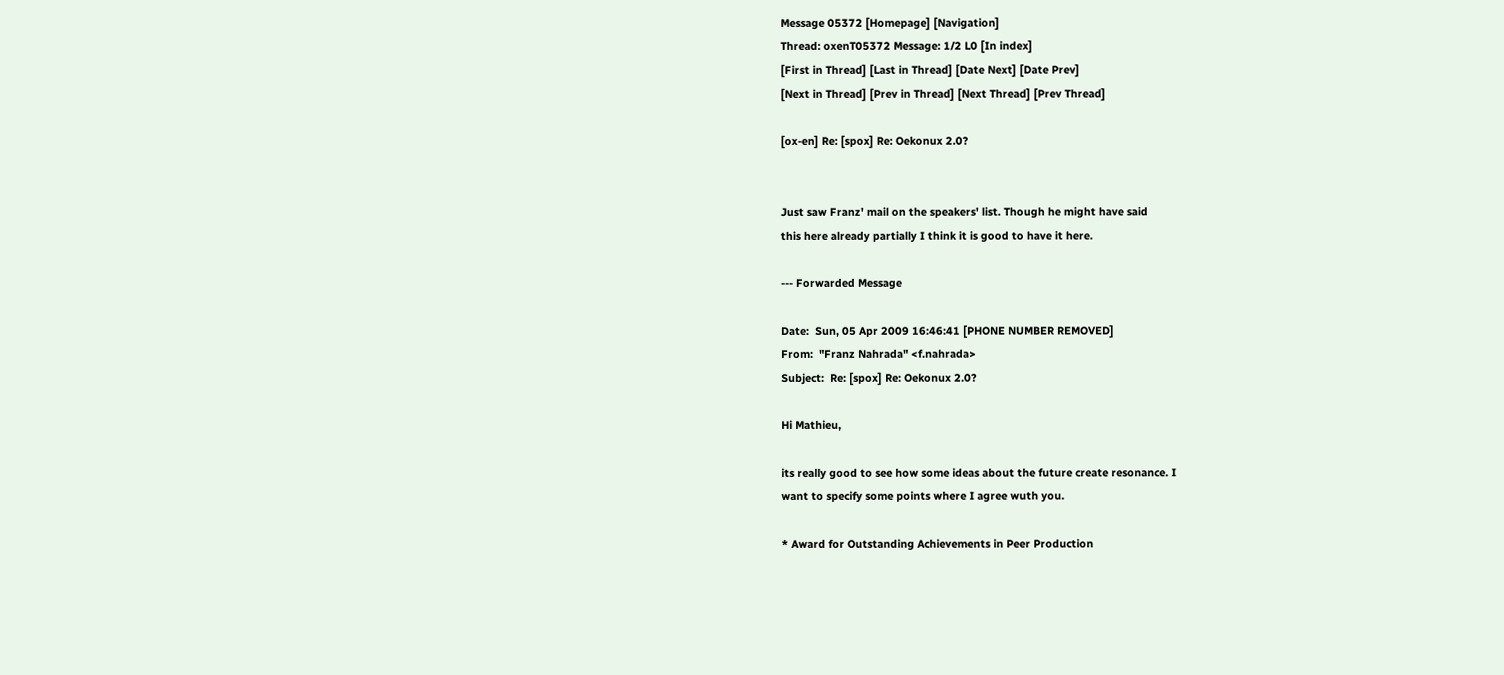Message 05372 [Homepage] [Navigation]
Thread: oxenT05372 Message: 1/2 L0 [In index]
[First in Thread] [Last in Thread] [Date Next] [Date Prev]
[Next in Thread] [Prev in Thread] [Next Thread] [Prev Thread]

[ox-en] Re: [spox] Re: Oekonux 2.0?


Just saw Franz' mail on the speakers' list. Though he might have said
this here already partially I think it is good to have it here.

--- Forwarded Message

Date:  Sun, 05 Apr 2009 16:46:41 [PHONE NUMBER REMOVED]
From:  "Franz Nahrada" <f.nahrada>
Subject:  Re: [spox] Re: Oekonux 2.0?

Hi Mathieu,

its really good to see how some ideas about the future create resonance. I
want to specify some points where I agree wuth you.

* Award for Outstanding Achievements in Peer Production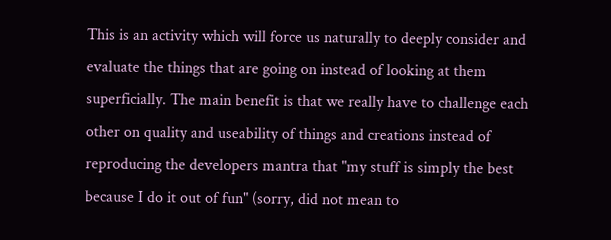This is an activity which will force us naturally to deeply consider and
evaluate the things that are going on instead of looking at them
superficially. The main benefit is that we really have to challenge each
other on quality and useability of things and creations instead of
reproducing the developers mantra that "my stuff is simply the best
because I do it out of fun" (sorry, did not mean to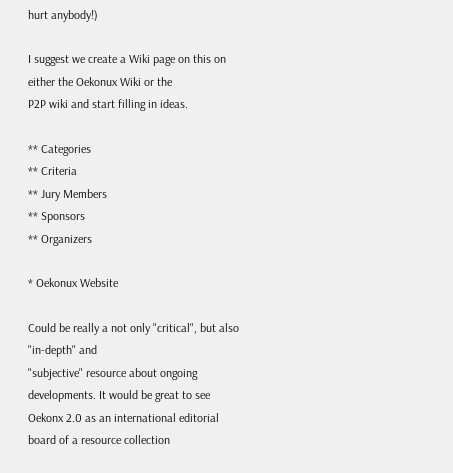hurt anybody!)

I suggest we create a Wiki page on this on either the Oekonux Wiki or the
P2P wiki and start filling in ideas.

** Categories
** Criteria
** Jury Members
** Sponsors
** Organizers

* Oekonux Website

Could be really a not only "critical", but also "in-depth" and
"subjective" resource about ongoing developments. It would be great to see
Oekonx 2.0 as an international editorial board of a resource collection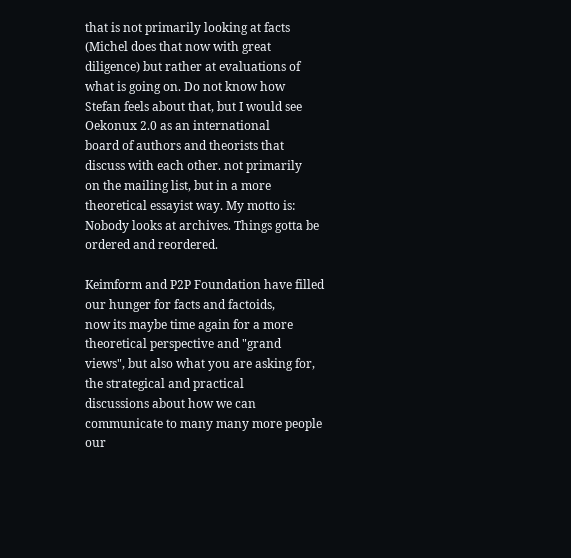that is not primarily looking at facts (Michel does that now with great
diligence) but rather at evaluations of what is going on. Do not know how
Stefan feels about that, but I would see Oekonux 2.0 as an international
board of authors and theorists that discuss with each other. not primarily
on the mailing list, but in a more theoretical essayist way. My motto is:
Nobody looks at archives. Things gotta be ordered and reordered.

Keimform and P2P Foundation have filled our hunger for facts and factoids,
now its maybe time again for a more theoretical perspective and "grand
views", but also what you are asking for, the strategical and practical
discussions about how we can communicate to many many more people our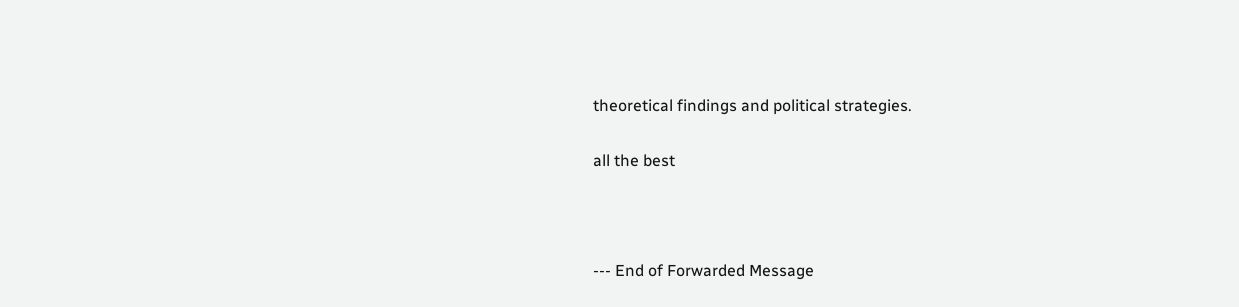theoretical findings and political strategies.

all the best



--- End of Forwarded Message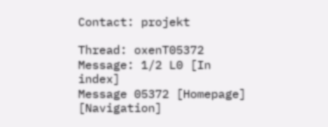Contact: projekt

Thread: oxenT05372 Message: 1/2 L0 [In index]
Message 05372 [Homepage] [Navigation]